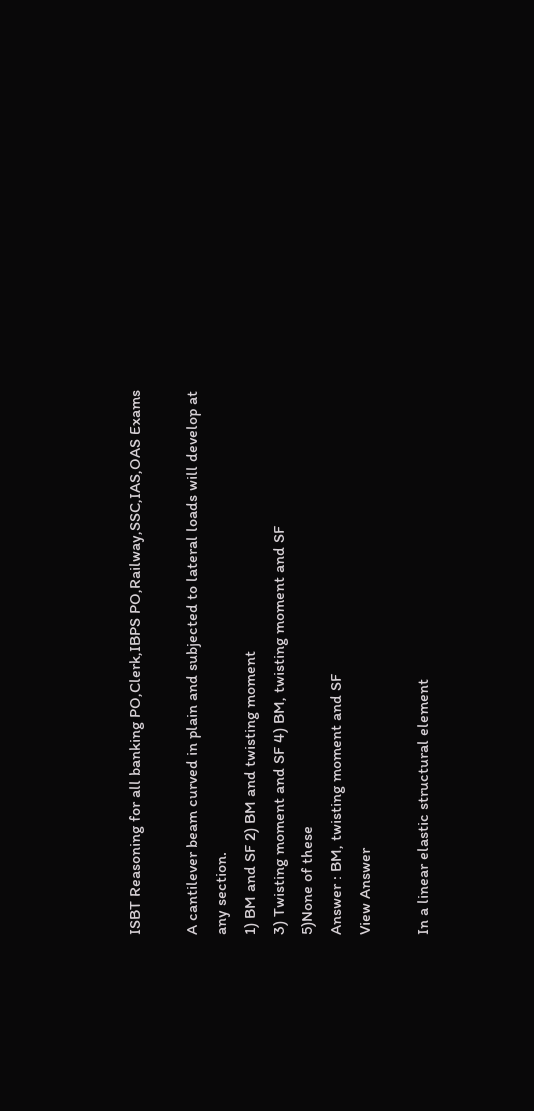ISBT Reasoning for all banking PO,Clerk,IBPS PO,Railway,SSC,IAS,OAS Exams

A cantilever beam curved in plain and subjected to lateral loads will develop at  any section.
1) BM and SF 2) BM and twisting moment
3) Twisting moment and SF 4) BM, twisting moment and SF
5)None of these
Answer : BM, twisting moment and SF
View Answer

In a linear elastic structural element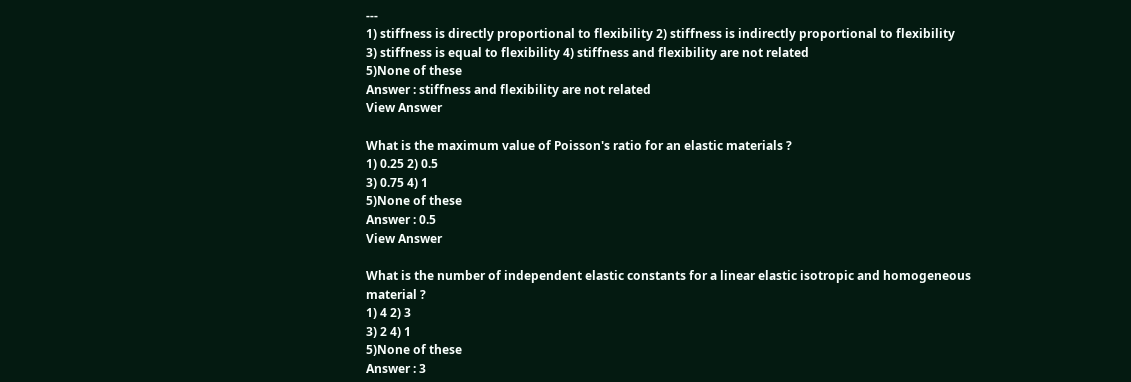---
1) stiffness is directly proportional to flexibility 2) stiffness is indirectly proportional to flexibility
3) stiffness is equal to flexibility 4) stiffness and flexibility are not related
5)None of these
Answer : stiffness and flexibility are not related
View Answer

What is the maximum value of Poisson's ratio for an elastic materials ?
1) 0.25 2) 0.5
3) 0.75 4) 1
5)None of these
Answer : 0.5
View Answer

What is the number of independent elastic constants for a linear elastic isotropic and homogeneous material ?
1) 4 2) 3
3) 2 4) 1
5)None of these
Answer : 3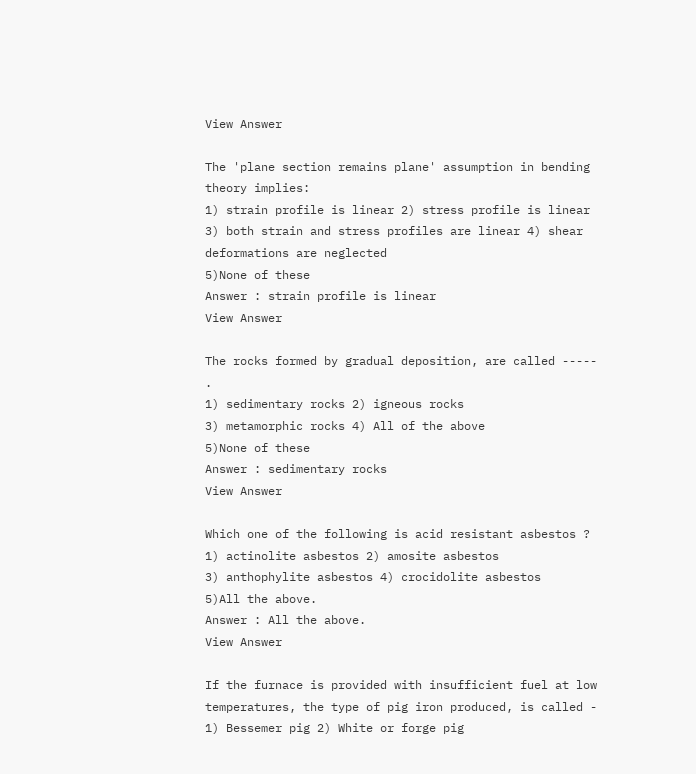View Answer

The 'plane section remains plane' assumption in bending theory implies:
1) strain profile is linear 2) stress profile is linear
3) both strain and stress profiles are linear 4) shear deformations are neglected
5)None of these
Answer : strain profile is linear
View Answer

The rocks formed by gradual deposition, are called ----- .
1) sedimentary rocks 2) igneous rocks
3) metamorphic rocks 4) All of the above
5)None of these
Answer : sedimentary rocks
View Answer

Which one of the following is acid resistant asbestos ?
1) actinolite asbestos 2) amosite asbestos
3) anthophylite asbestos 4) crocidolite asbestos
5)All the above.
Answer : All the above.
View Answer

If the furnace is provided with insufficient fuel at low temperatures, the type of pig iron produced, is called -
1) Bessemer pig 2) White or forge pig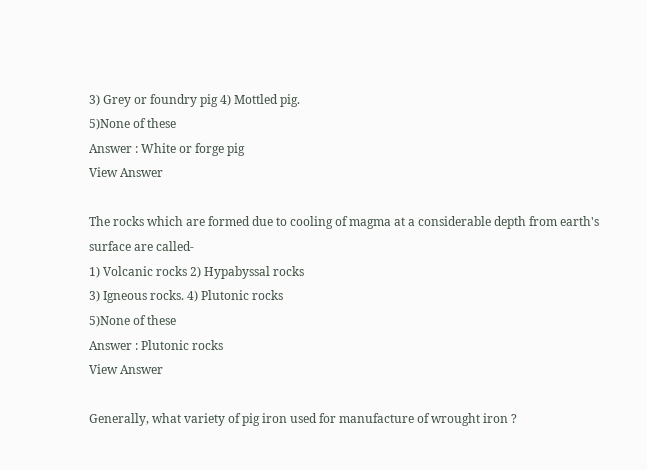3) Grey or foundry pig 4) Mottled pig.
5)None of these
Answer : White or forge pig
View Answer

The rocks which are formed due to cooling of magma at a considerable depth from earth's surface are called-
1) Volcanic rocks 2) Hypabyssal rocks
3) Igneous rocks. 4) Plutonic rocks
5)None of these
Answer : Plutonic rocks
View Answer

Generally, what variety of pig iron used for manufacture of wrought iron ?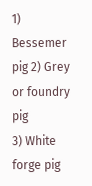1) Bessemer pig 2) Grey or foundry pig
3) White forge pig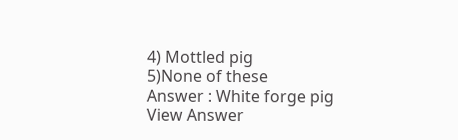4) Mottled pig
5)None of these
Answer : White forge pig
View Answer